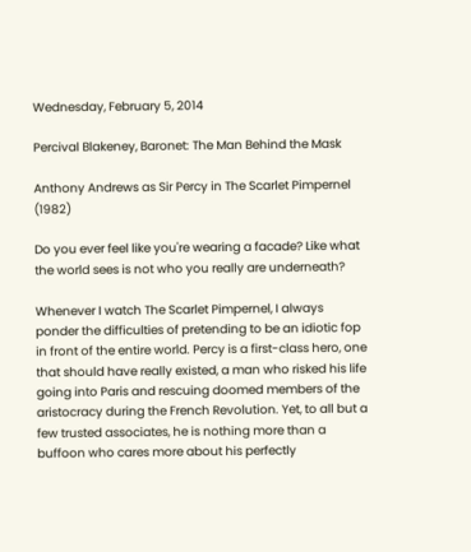Wednesday, February 5, 2014

Percival Blakeney, Baronet: The Man Behind the Mask

Anthony Andrews as Sir Percy in The Scarlet Pimpernel (1982)

Do you ever feel like you're wearing a facade? Like what the world sees is not who you really are underneath?

Whenever I watch The Scarlet Pimpernel, I always ponder the difficulties of pretending to be an idiotic fop in front of the entire world. Percy is a first-class hero, one that should have really existed, a man who risked his life going into Paris and rescuing doomed members of the aristocracy during the French Revolution. Yet, to all but a few trusted associates, he is nothing more than a buffoon who cares more about his perfectly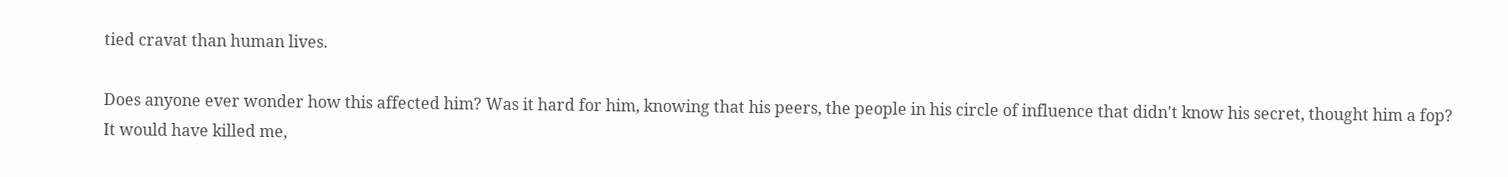tied cravat than human lives.

Does anyone ever wonder how this affected him? Was it hard for him, knowing that his peers, the people in his circle of influence that didn't know his secret, thought him a fop? It would have killed me,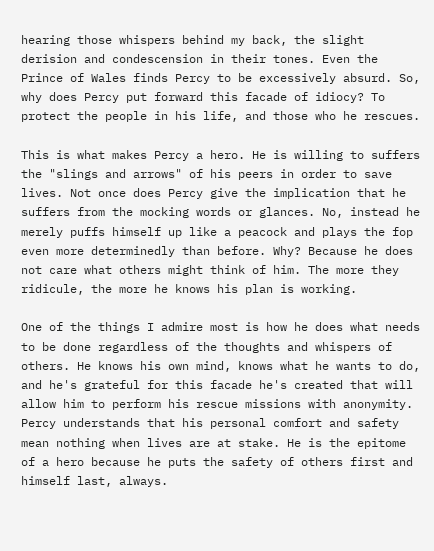hearing those whispers behind my back, the slight derision and condescension in their tones. Even the Prince of Wales finds Percy to be excessively absurd. So, why does Percy put forward this facade of idiocy? To protect the people in his life, and those who he rescues.

This is what makes Percy a hero. He is willing to suffers the "slings and arrows" of his peers in order to save lives. Not once does Percy give the implication that he suffers from the mocking words or glances. No, instead he merely puffs himself up like a peacock and plays the fop even more determinedly than before. Why? Because he does not care what others might think of him. The more they ridicule, the more he knows his plan is working.

One of the things I admire most is how he does what needs to be done regardless of the thoughts and whispers of others. He knows his own mind, knows what he wants to do, and he's grateful for this facade he's created that will allow him to perform his rescue missions with anonymity. Percy understands that his personal comfort and safety mean nothing when lives are at stake. He is the epitome of a hero because he puts the safety of others first and himself last, always.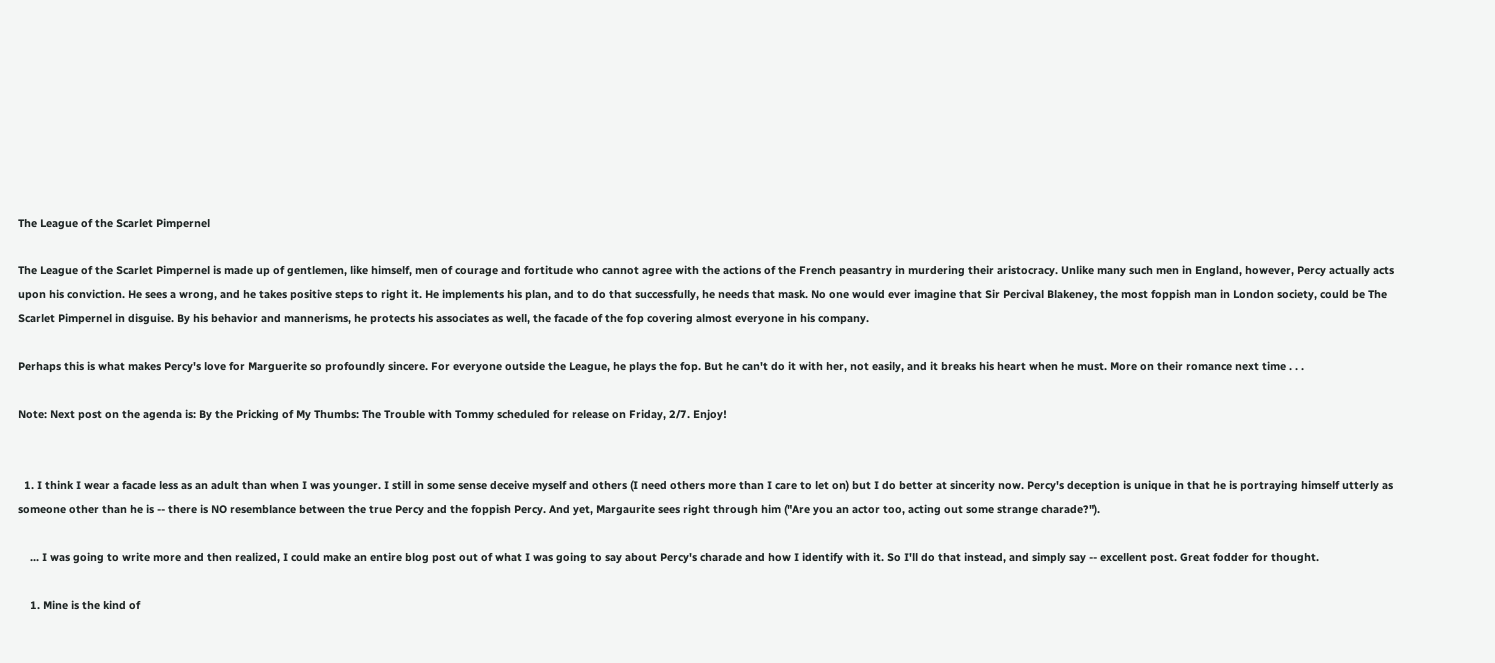The League of the Scarlet Pimpernel

The League of the Scarlet Pimpernel is made up of gentlemen, like himself, men of courage and fortitude who cannot agree with the actions of the French peasantry in murdering their aristocracy. Unlike many such men in England, however, Percy actually acts upon his conviction. He sees a wrong, and he takes positive steps to right it. He implements his plan, and to do that successfully, he needs that mask. No one would ever imagine that Sir Percival Blakeney, the most foppish man in London society, could be The Scarlet Pimpernel in disguise. By his behavior and mannerisms, he protects his associates as well, the facade of the fop covering almost everyone in his company.

Perhaps this is what makes Percy's love for Marguerite so profoundly sincere. For everyone outside the League, he plays the fop. But he can't do it with her, not easily, and it breaks his heart when he must. More on their romance next time . . .

Note: Next post on the agenda is: By the Pricking of My Thumbs: The Trouble with Tommy scheduled for release on Friday, 2/7. Enjoy!


  1. I think I wear a facade less as an adult than when I was younger. I still in some sense deceive myself and others (I need others more than I care to let on) but I do better at sincerity now. Percy's deception is unique in that he is portraying himself utterly as someone other than he is -- there is NO resemblance between the true Percy and the foppish Percy. And yet, Margaurite sees right through him ("Are you an actor too, acting out some strange charade?").

    ... I was going to write more and then realized, I could make an entire blog post out of what I was going to say about Percy's charade and how I identify with it. So I'll do that instead, and simply say -- excellent post. Great fodder for thought.

    1. Mine is the kind of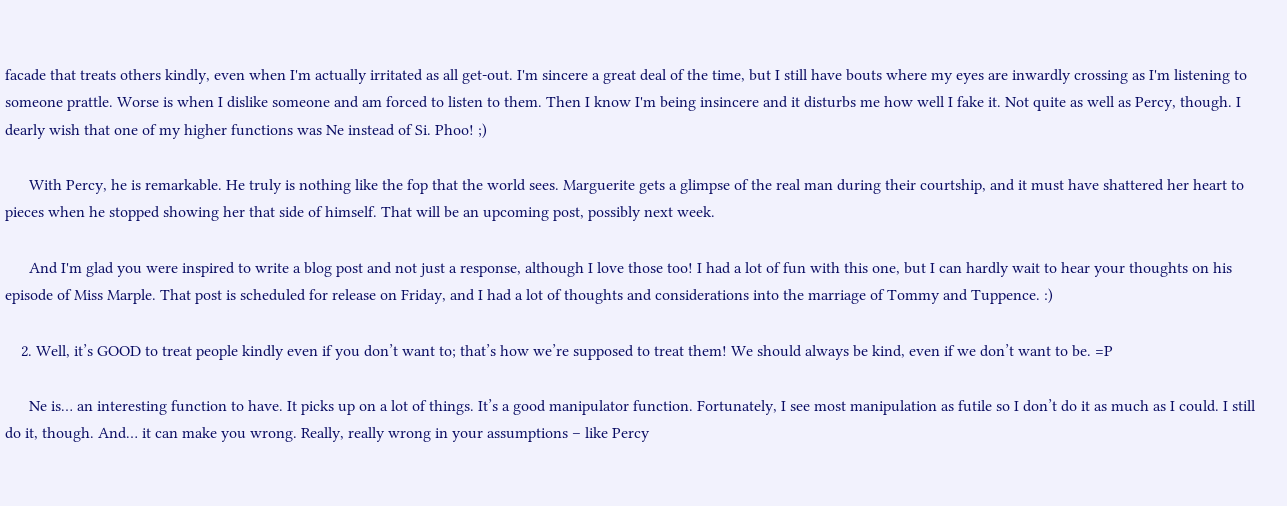facade that treats others kindly, even when I'm actually irritated as all get-out. I'm sincere a great deal of the time, but I still have bouts where my eyes are inwardly crossing as I'm listening to someone prattle. Worse is when I dislike someone and am forced to listen to them. Then I know I'm being insincere and it disturbs me how well I fake it. Not quite as well as Percy, though. I dearly wish that one of my higher functions was Ne instead of Si. Phoo! ;)

      With Percy, he is remarkable. He truly is nothing like the fop that the world sees. Marguerite gets a glimpse of the real man during their courtship, and it must have shattered her heart to pieces when he stopped showing her that side of himself. That will be an upcoming post, possibly next week.

      And I'm glad you were inspired to write a blog post and not just a response, although I love those too! I had a lot of fun with this one, but I can hardly wait to hear your thoughts on his episode of Miss Marple. That post is scheduled for release on Friday, and I had a lot of thoughts and considerations into the marriage of Tommy and Tuppence. :)

    2. Well, it’s GOOD to treat people kindly even if you don’t want to; that’s how we’re supposed to treat them! We should always be kind, even if we don’t want to be. =P

      Ne is… an interesting function to have. It picks up on a lot of things. It’s a good manipulator function. Fortunately, I see most manipulation as futile so I don’t do it as much as I could. I still do it, though. And… it can make you wrong. Really, really wrong in your assumptions – like Percy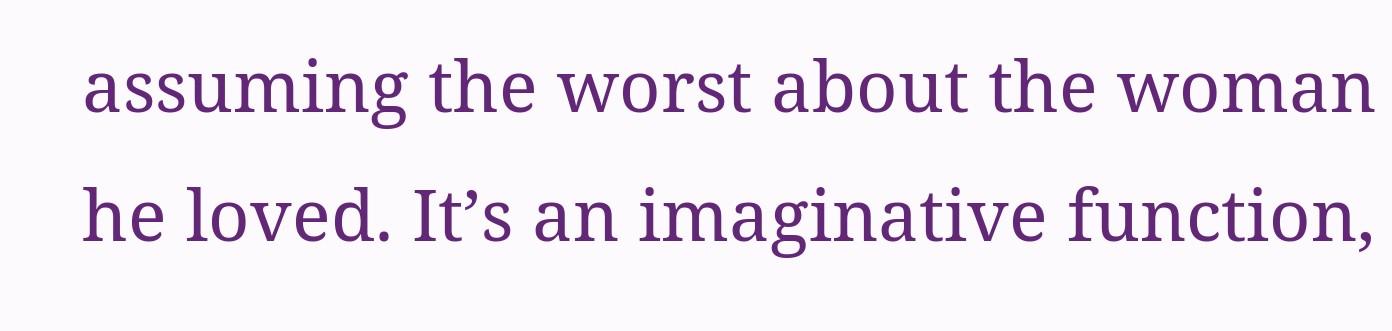assuming the worst about the woman he loved. It’s an imaginative function,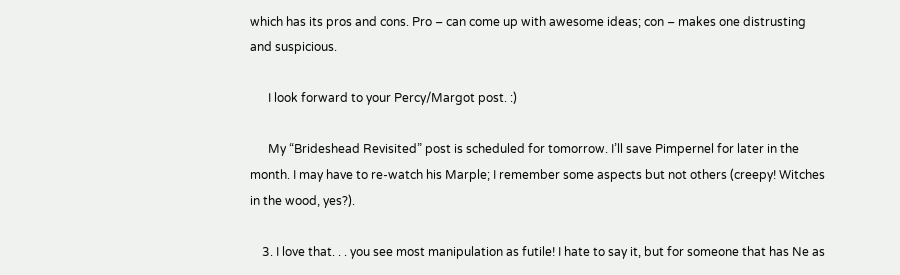which has its pros and cons. Pro – can come up with awesome ideas; con – makes one distrusting and suspicious.

      I look forward to your Percy/Margot post. :)

      My “Brideshead Revisited” post is scheduled for tomorrow. I’ll save Pimpernel for later in the month. I may have to re-watch his Marple; I remember some aspects but not others (creepy! Witches in the wood, yes?).

    3. I love that. . . you see most manipulation as futile! I hate to say it, but for someone that has Ne as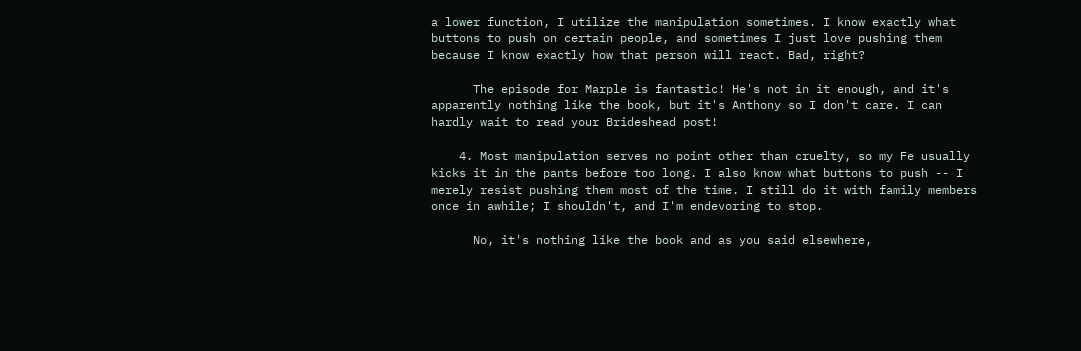a lower function, I utilize the manipulation sometimes. I know exactly what buttons to push on certain people, and sometimes I just love pushing them because I know exactly how that person will react. Bad, right?

      The episode for Marple is fantastic! He's not in it enough, and it's apparently nothing like the book, but it's Anthony so I don't care. I can hardly wait to read your Brideshead post!

    4. Most manipulation serves no point other than cruelty, so my Fe usually kicks it in the pants before too long. I also know what buttons to push -- I merely resist pushing them most of the time. I still do it with family members once in awhile; I shouldn't, and I'm endevoring to stop.

      No, it's nothing like the book and as you said elsewhere,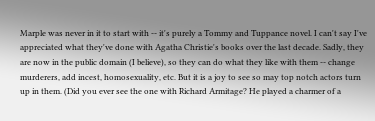Marple was never in it to start with -- it's purely a Tommy and Tuppance novel. I can't say I've appreciated what they've done with Agatha Christie's books over the last decade. Sadly, they are now in the public domain (I believe), so they can do what they like with them -- change murderers, add incest, homosexuality, etc. But it is a joy to see so may top notch actors turn up in them. (Did you ever see the one with Richard Armitage? He played a charmer of a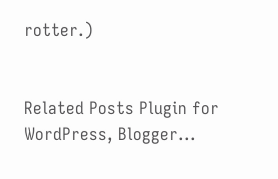rotter.)


Related Posts Plugin for WordPress, Blogger...